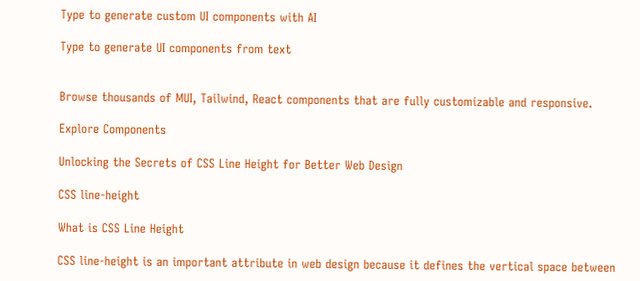Type to generate custom UI components with AI

Type to generate UI components from text


Browse thousands of MUI, Tailwind, React components that are fully customizable and responsive.

Explore Components

Unlocking the Secrets of CSS Line Height for Better Web Design

CSS line-height

What is CSS Line Height

CSS line-height is an important attribute in web design because it defines the vertical space between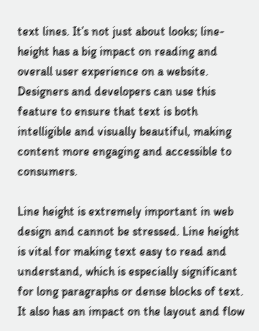text lines. It’s not just about looks; line-height has a big impact on reading and overall user experience on a website. Designers and developers can use this feature to ensure that text is both intelligible and visually beautiful, making content more engaging and accessible to consumers.

Line height is extremely important in web design and cannot be stressed. Line height is vital for making text easy to read and understand, which is especially significant for long paragraphs or dense blocks of text. It also has an impact on the layout and flow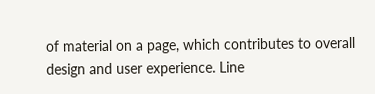of material on a page, which contributes to overall design and user experience. Line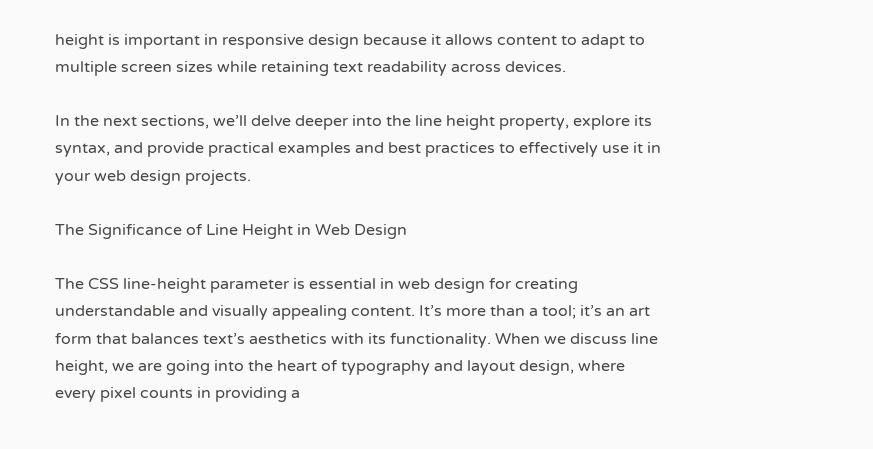height is important in responsive design because it allows content to adapt to multiple screen sizes while retaining text readability across devices.

In the next sections, we’ll delve deeper into the line height property, explore its syntax, and provide practical examples and best practices to effectively use it in your web design projects.

The Significance of Line Height in Web Design

The CSS line-height parameter is essential in web design for creating understandable and visually appealing content. It’s more than a tool; it’s an art form that balances text’s aesthetics with its functionality. When we discuss line height, we are going into the heart of typography and layout design, where every pixel counts in providing a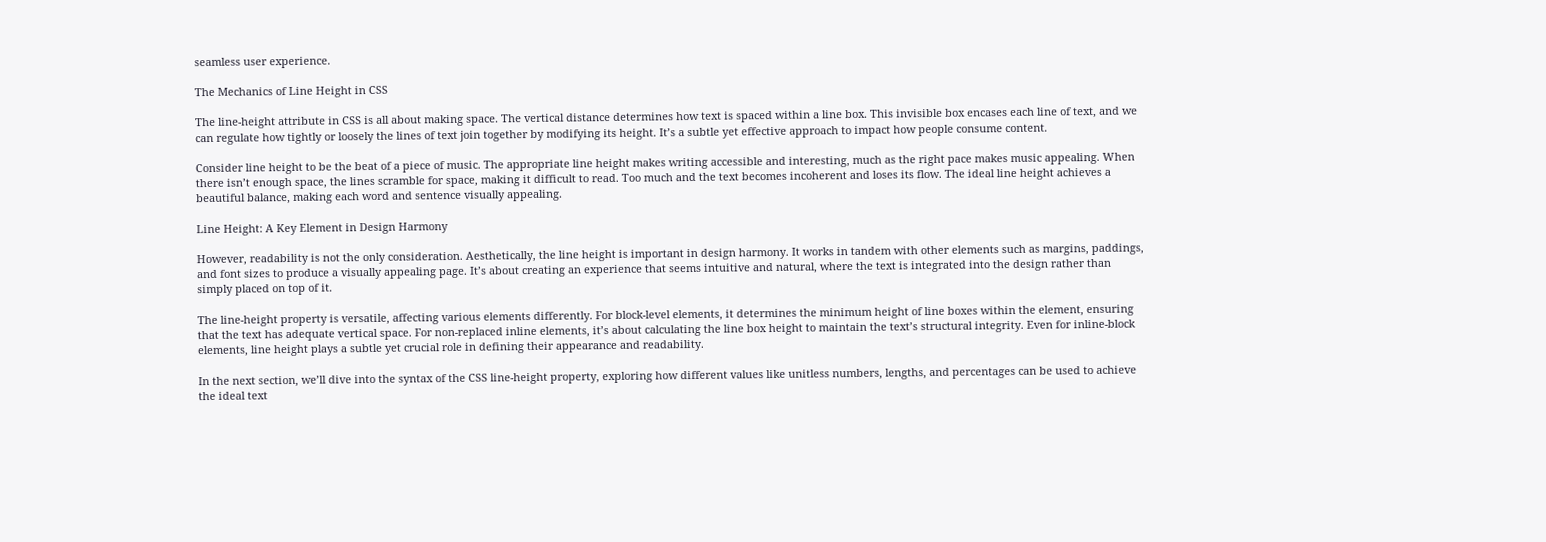seamless user experience.

The Mechanics of Line Height in CSS

The line-height attribute in CSS is all about making space. The vertical distance determines how text is spaced within a line box. This invisible box encases each line of text, and we can regulate how tightly or loosely the lines of text join together by modifying its height. It’s a subtle yet effective approach to impact how people consume content.

Consider line height to be the beat of a piece of music. The appropriate line height makes writing accessible and interesting, much as the right pace makes music appealing. When there isn’t enough space, the lines scramble for space, making it difficult to read. Too much and the text becomes incoherent and loses its flow. The ideal line height achieves a beautiful balance, making each word and sentence visually appealing.

Line Height: A Key Element in Design Harmony

However, readability is not the only consideration. Aesthetically, the line height is important in design harmony. It works in tandem with other elements such as margins, paddings, and font sizes to produce a visually appealing page. It’s about creating an experience that seems intuitive and natural, where the text is integrated into the design rather than simply placed on top of it.

The line-height property is versatile, affecting various elements differently. For block-level elements, it determines the minimum height of line boxes within the element, ensuring that the text has adequate vertical space. For non-replaced inline elements, it’s about calculating the line box height to maintain the text’s structural integrity. Even for inline-block elements, line height plays a subtle yet crucial role in defining their appearance and readability.

In the next section, we’ll dive into the syntax of the CSS line-height property, exploring how different values like unitless numbers, lengths, and percentages can be used to achieve the ideal text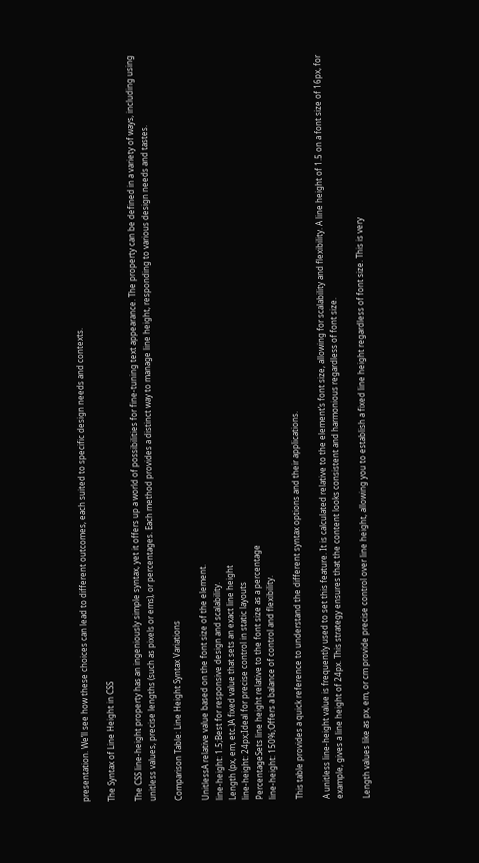presentation. We’ll see how these choices can lead to different outcomes, each suited to specific design needs and contexts.

The Syntax of Line Height in CSS

The CSS line-height property has an ingeniously simple syntax, yet it offers up a world of possibilities for fine-tuning text appearance. The property can be defined in a variety of ways, including using unitless values, precise lengths (such as pixels or ems), or percentages. Each method provides a distinct way to manage line height, responding to various design needs and tastes.

Comparison Table: Line Height Syntax Variations

UnitlessA relative value based on the font size of the element.
line-height: 1.5;Best for responsive design and scalability.
Length (px, em, etc.)A fixed value that sets an exact line height
line-height: 24px;Ideal for precise control in static layouts
PercentageSets line height relative to the font size as a percentage
line-height: 150%;Offers a balance of control and flexibility.

This table provides a quick reference to understand the different syntax options and their applications.

A unitless line-height value is frequently used to set this feature. It is calculated relative to the element’s font size, allowing for scalability and flexibility. A line height of 1.5 on a font size of 16px, for example, gives a line height of 24px. This strategy ensures that the content looks consistent and harmonious regardless of font size.

Length values like as px, em, or cm provide precise control over line height, allowing you to establish a fixed line height regardless of font size. This is very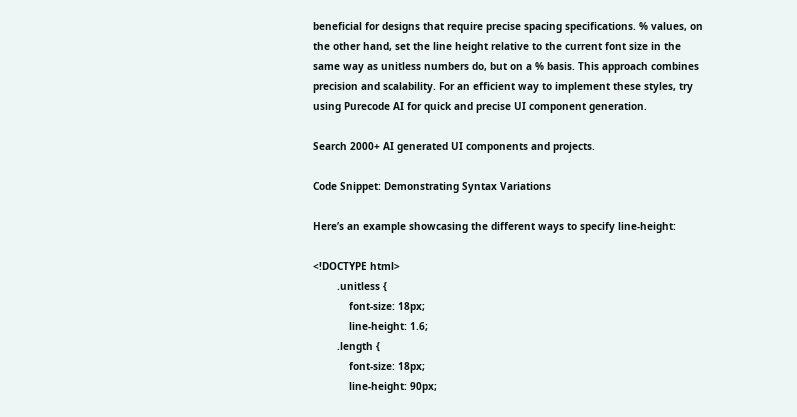beneficial for designs that require precise spacing specifications. % values, on the other hand, set the line height relative to the current font size in the same way as unitless numbers do, but on a % basis. This approach combines precision and scalability. For an efficient way to implement these styles, try using Purecode AI for quick and precise UI component generation.

Search 2000+ AI generated UI components and projects.

Code Snippet: Demonstrating Syntax Variations

Here’s an example showcasing the different ways to specify line-height:

<!DOCTYPE html>
        .unitless {
            font-size: 18px;
            line-height: 1.6;
        .length {
            font-size: 18px;
            line-height: 90px;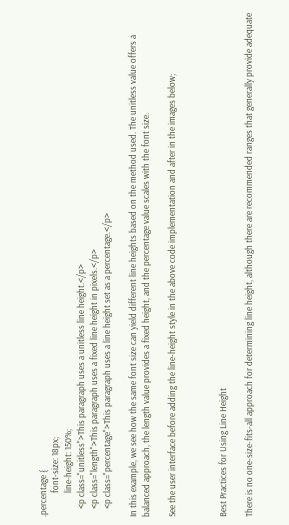.percentage {
            font-size: 18px;
            line-height: 150%;
    <p class="unitless">This paragraph uses a unitless line height.</p>
    <p class="length">This paragraph uses a fixed line height in pixels.</p>
    <p class="percentage">This paragraph uses a line height set as a percentage.</p>

In this example, we see how the same font size can yield different line heights based on the method used. The unitless value offers a balanced approach, the length value provides a fixed height, and the percentage value scales with the font size.

See the user interface before adding the line-height style in the above code implementation and after in the images below;



Best Practices for Using Line Height

There is no one-size-fits-all approach for determining line height, although there are recommended ranges that generally provide adequate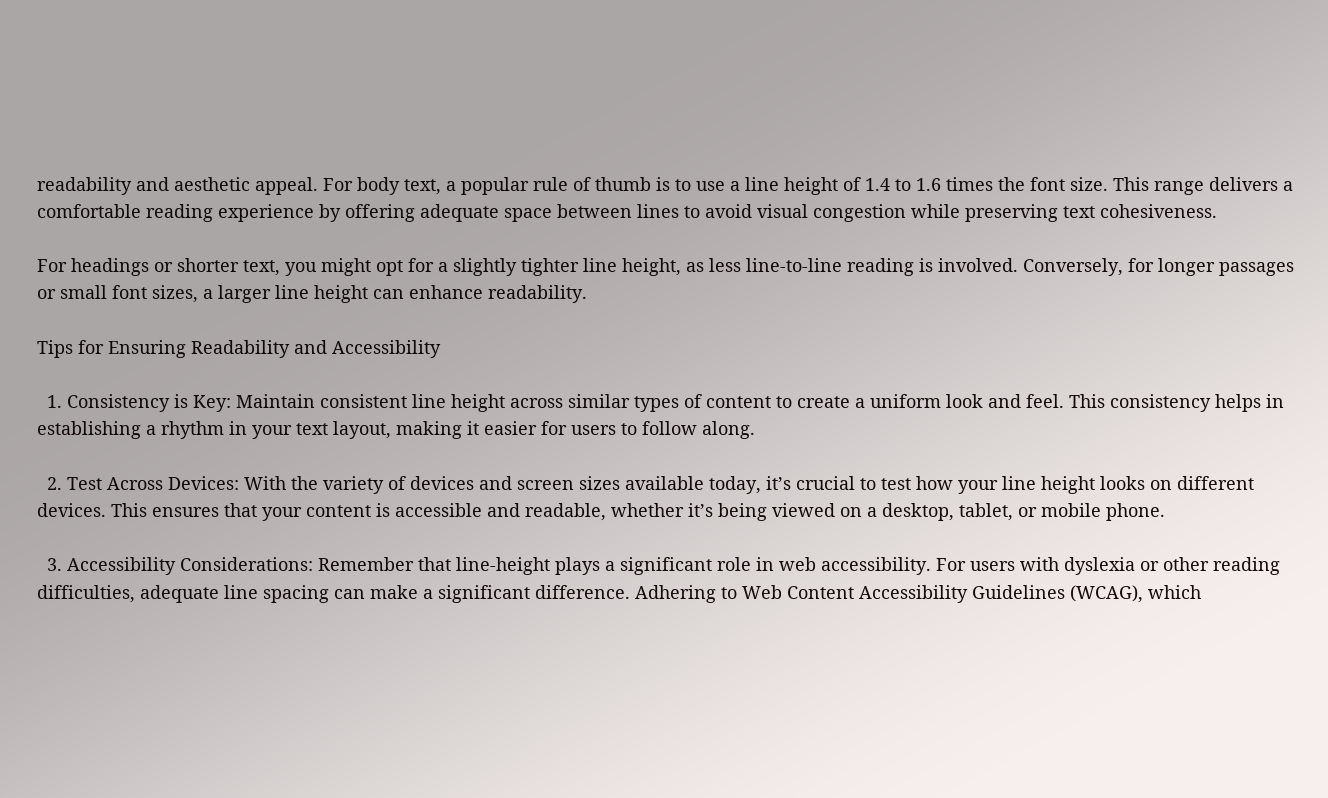readability and aesthetic appeal. For body text, a popular rule of thumb is to use a line height of 1.4 to 1.6 times the font size. This range delivers a comfortable reading experience by offering adequate space between lines to avoid visual congestion while preserving text cohesiveness.

For headings or shorter text, you might opt for a slightly tighter line height, as less line-to-line reading is involved. Conversely, for longer passages or small font sizes, a larger line height can enhance readability.

Tips for Ensuring Readability and Accessibility

  1. Consistency is Key: Maintain consistent line height across similar types of content to create a uniform look and feel. This consistency helps in establishing a rhythm in your text layout, making it easier for users to follow along.

  2. Test Across Devices: With the variety of devices and screen sizes available today, it’s crucial to test how your line height looks on different devices. This ensures that your content is accessible and readable, whether it’s being viewed on a desktop, tablet, or mobile phone.

  3. Accessibility Considerations: Remember that line-height plays a significant role in web accessibility. For users with dyslexia or other reading difficulties, adequate line spacing can make a significant difference. Adhering to Web Content Accessibility Guidelines (WCAG), which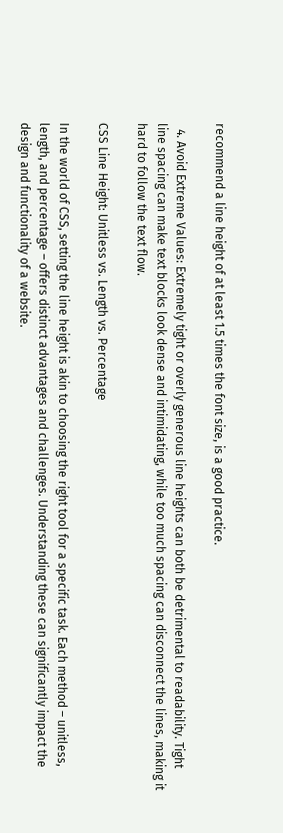recommend a line height of at least 1.5 times the font size, is a good practice.

  4. Avoid Extreme Values: Extremely tight or overly generous line heights can both be detrimental to readability. Tight line spacing can make text blocks look dense and intimidating, while too much spacing can disconnect the lines, making it hard to follow the text flow.

CSS Line Height: Unitless vs. Length vs. Percentage

In the world of CSS, setting the line height is akin to choosing the right tool for a specific task. Each method – unitless, length, and percentage – offers distinct advantages and challenges. Understanding these can significantly impact the design and functionality of a website.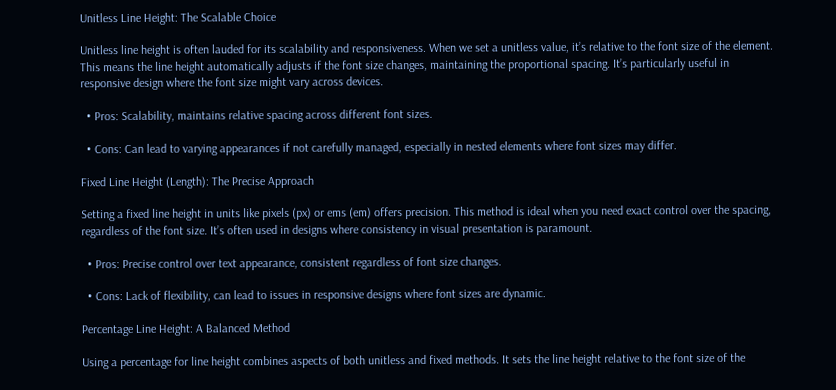Unitless Line Height: The Scalable Choice

Unitless line height is often lauded for its scalability and responsiveness. When we set a unitless value, it’s relative to the font size of the element. This means the line height automatically adjusts if the font size changes, maintaining the proportional spacing. It’s particularly useful in responsive design where the font size might vary across devices.

  • Pros: Scalability, maintains relative spacing across different font sizes.

  • Cons: Can lead to varying appearances if not carefully managed, especially in nested elements where font sizes may differ.

Fixed Line Height (Length): The Precise Approach

Setting a fixed line height in units like pixels (px) or ems (em) offers precision. This method is ideal when you need exact control over the spacing, regardless of the font size. It’s often used in designs where consistency in visual presentation is paramount.

  • Pros: Precise control over text appearance, consistent regardless of font size changes.

  • Cons: Lack of flexibility, can lead to issues in responsive designs where font sizes are dynamic.

Percentage Line Height: A Balanced Method

Using a percentage for line height combines aspects of both unitless and fixed methods. It sets the line height relative to the font size of the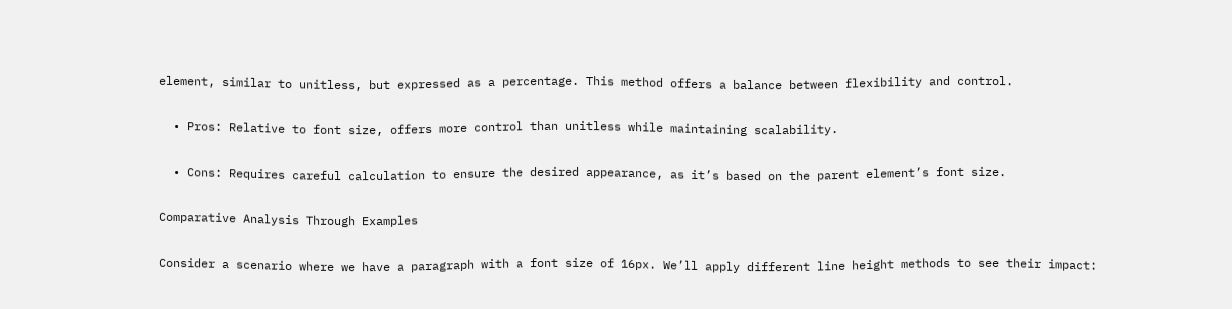element, similar to unitless, but expressed as a percentage. This method offers a balance between flexibility and control.

  • Pros: Relative to font size, offers more control than unitless while maintaining scalability.

  • Cons: Requires careful calculation to ensure the desired appearance, as it’s based on the parent element’s font size.

Comparative Analysis Through Examples

Consider a scenario where we have a paragraph with a font size of 16px. We’ll apply different line height methods to see their impact: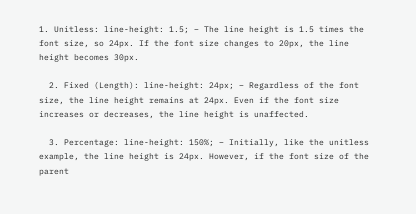1. Unitless: line-height: 1.5; – The line height is 1.5 times the font size, so 24px. If the font size changes to 20px, the line height becomes 30px.

  2. Fixed (Length): line-height: 24px; – Regardless of the font size, the line height remains at 24px. Even if the font size increases or decreases, the line height is unaffected.

  3. Percentage: line-height: 150%; – Initially, like the unitless example, the line height is 24px. However, if the font size of the parent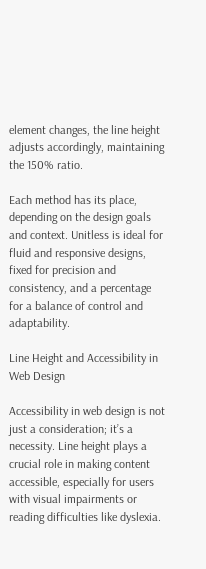element changes, the line height adjusts accordingly, maintaining the 150% ratio.

Each method has its place, depending on the design goals and context. Unitless is ideal for fluid and responsive designs, fixed for precision and consistency, and a percentage for a balance of control and adaptability.

Line Height and Accessibility in Web Design

Accessibility in web design is not just a consideration; it’s a necessity. Line height plays a crucial role in making content accessible, especially for users with visual impairments or reading difficulties like dyslexia.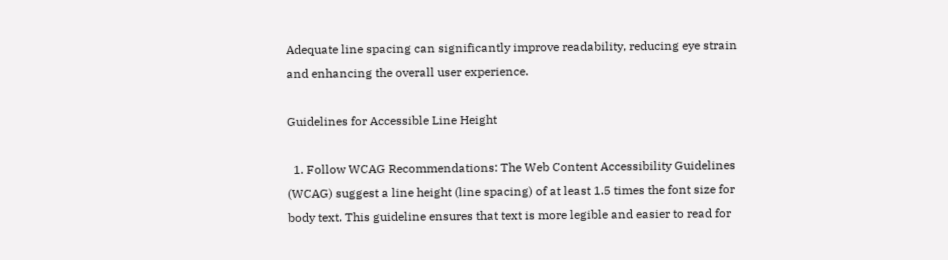Adequate line spacing can significantly improve readability, reducing eye strain and enhancing the overall user experience.

Guidelines for Accessible Line Height

  1. Follow WCAG Recommendations: The Web Content Accessibility Guidelines (WCAG) suggest a line height (line spacing) of at least 1.5 times the font size for body text. This guideline ensures that text is more legible and easier to read for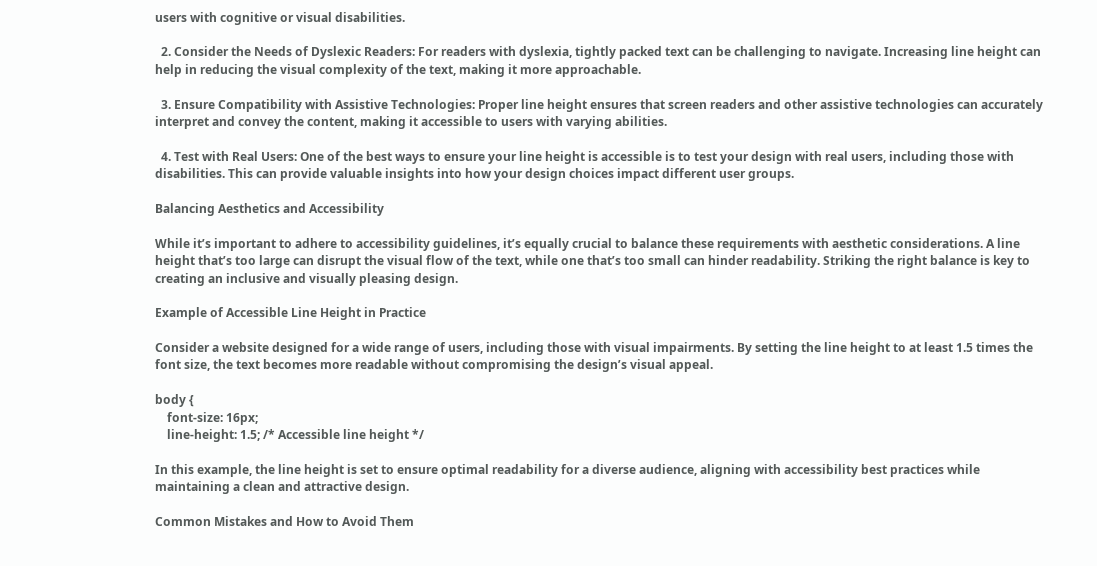users with cognitive or visual disabilities.

  2. Consider the Needs of Dyslexic Readers: For readers with dyslexia, tightly packed text can be challenging to navigate. Increasing line height can help in reducing the visual complexity of the text, making it more approachable.

  3. Ensure Compatibility with Assistive Technologies: Proper line height ensures that screen readers and other assistive technologies can accurately interpret and convey the content, making it accessible to users with varying abilities.

  4. Test with Real Users: One of the best ways to ensure your line height is accessible is to test your design with real users, including those with disabilities. This can provide valuable insights into how your design choices impact different user groups.

Balancing Aesthetics and Accessibility

While it’s important to adhere to accessibility guidelines, it’s equally crucial to balance these requirements with aesthetic considerations. A line height that’s too large can disrupt the visual flow of the text, while one that’s too small can hinder readability. Striking the right balance is key to creating an inclusive and visually pleasing design.

Example of Accessible Line Height in Practice

Consider a website designed for a wide range of users, including those with visual impairments. By setting the line height to at least 1.5 times the font size, the text becomes more readable without compromising the design’s visual appeal.

body {
    font-size: 16px;
    line-height: 1.5; /* Accessible line height */

In this example, the line height is set to ensure optimal readability for a diverse audience, aligning with accessibility best practices while maintaining a clean and attractive design.

Common Mistakes and How to Avoid Them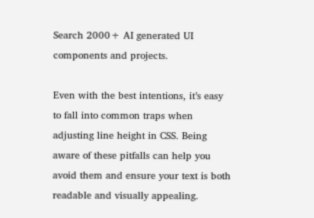Search 2000+ AI generated UI components and projects.

Even with the best intentions, it’s easy to fall into common traps when adjusting line height in CSS. Being aware of these pitfalls can help you avoid them and ensure your text is both readable and visually appealing.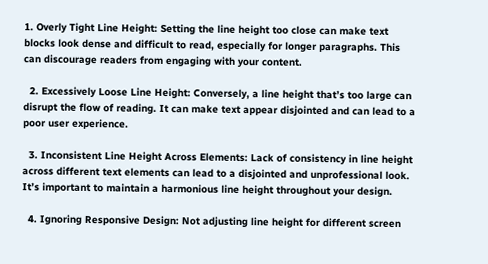1. Overly Tight Line Height: Setting the line height too close can make text blocks look dense and difficult to read, especially for longer paragraphs. This can discourage readers from engaging with your content.

  2. Excessively Loose Line Height: Conversely, a line height that’s too large can disrupt the flow of reading. It can make text appear disjointed and can lead to a poor user experience.

  3. Inconsistent Line Height Across Elements: Lack of consistency in line height across different text elements can lead to a disjointed and unprofessional look. It’s important to maintain a harmonious line height throughout your design.

  4. Ignoring Responsive Design: Not adjusting line height for different screen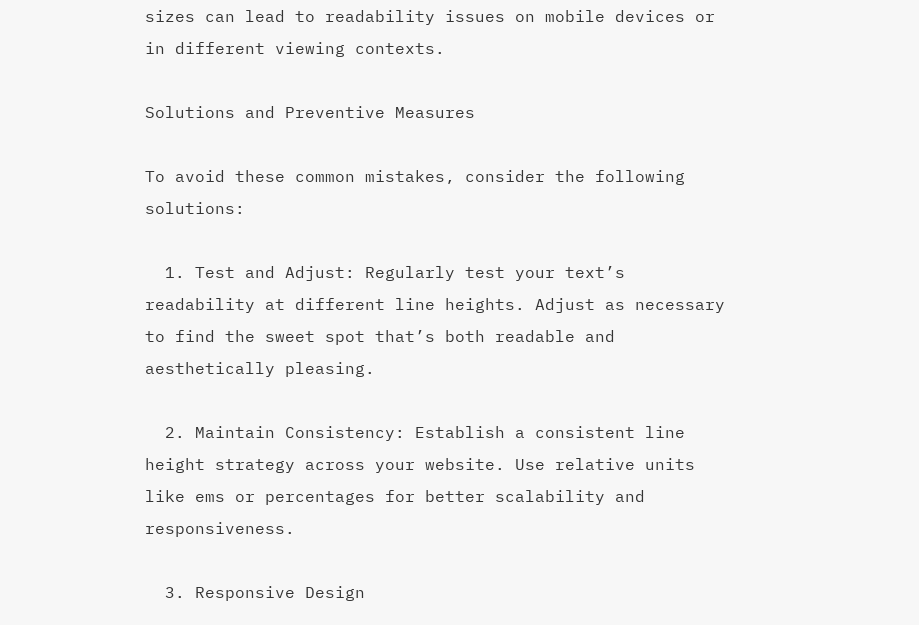sizes can lead to readability issues on mobile devices or in different viewing contexts.

Solutions and Preventive Measures

To avoid these common mistakes, consider the following solutions:

  1. Test and Adjust: Regularly test your text’s readability at different line heights. Adjust as necessary to find the sweet spot that’s both readable and aesthetically pleasing.

  2. Maintain Consistency: Establish a consistent line height strategy across your website. Use relative units like ems or percentages for better scalability and responsiveness.

  3. Responsive Design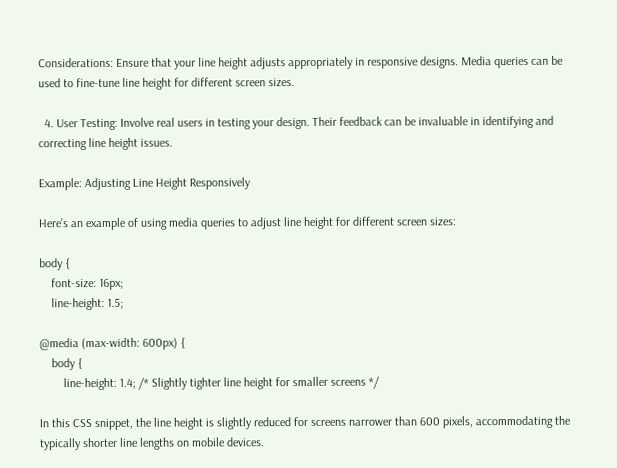Considerations: Ensure that your line height adjusts appropriately in responsive designs. Media queries can be used to fine-tune line height for different screen sizes.

  4. User Testing: Involve real users in testing your design. Their feedback can be invaluable in identifying and correcting line height issues.

Example: Adjusting Line Height Responsively

Here’s an example of using media queries to adjust line height for different screen sizes:

body {
    font-size: 16px;
    line-height: 1.5;

@media (max-width: 600px) {
    body {
        line-height: 1.4; /* Slightly tighter line height for smaller screens */

In this CSS snippet, the line height is slightly reduced for screens narrower than 600 pixels, accommodating the typically shorter line lengths on mobile devices.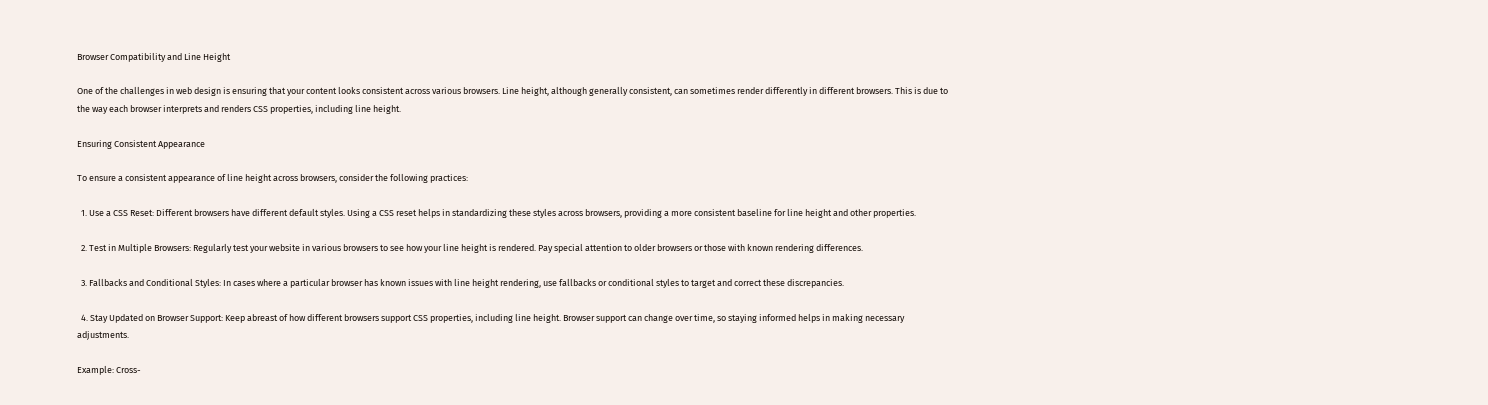Browser Compatibility and Line Height

One of the challenges in web design is ensuring that your content looks consistent across various browsers. Line height, although generally consistent, can sometimes render differently in different browsers. This is due to the way each browser interprets and renders CSS properties, including line height.

Ensuring Consistent Appearance

To ensure a consistent appearance of line height across browsers, consider the following practices:

  1. Use a CSS Reset: Different browsers have different default styles. Using a CSS reset helps in standardizing these styles across browsers, providing a more consistent baseline for line height and other properties.

  2. Test in Multiple Browsers: Regularly test your website in various browsers to see how your line height is rendered. Pay special attention to older browsers or those with known rendering differences.

  3. Fallbacks and Conditional Styles: In cases where a particular browser has known issues with line height rendering, use fallbacks or conditional styles to target and correct these discrepancies.

  4. Stay Updated on Browser Support: Keep abreast of how different browsers support CSS properties, including line height. Browser support can change over time, so staying informed helps in making necessary adjustments.

Example: Cross-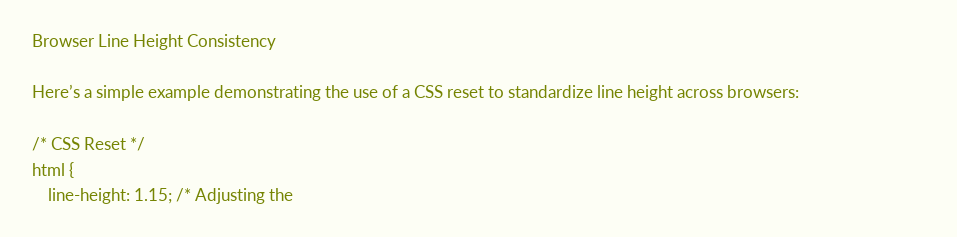Browser Line Height Consistency

Here’s a simple example demonstrating the use of a CSS reset to standardize line height across browsers:

/* CSS Reset */
html {
    line-height: 1.15; /* Adjusting the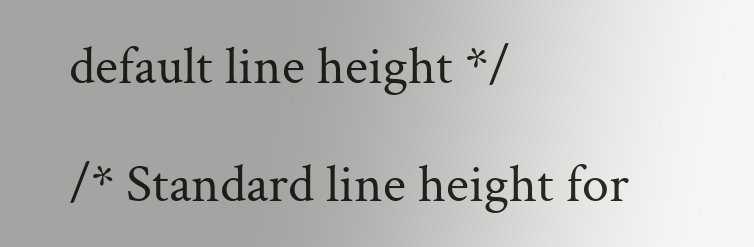default line height */

/* Standard line height for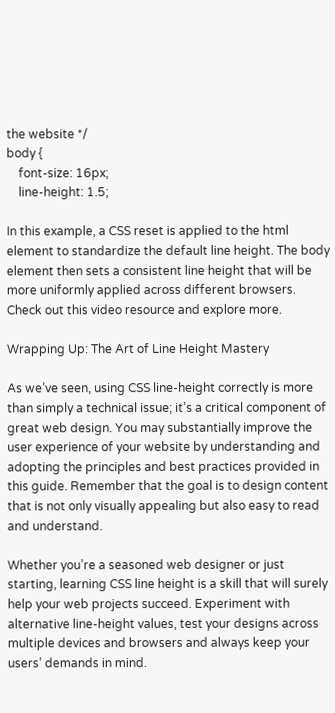the website */
body {
    font-size: 16px;
    line-height: 1.5;

In this example, a CSS reset is applied to the html element to standardize the default line height. The body element then sets a consistent line height that will be more uniformly applied across different browsers. Check out this video resource and explore more.

Wrapping Up: The Art of Line Height Mastery

As we’ve seen, using CSS line-height correctly is more than simply a technical issue; it’s a critical component of great web design. You may substantially improve the user experience of your website by understanding and adopting the principles and best practices provided in this guide. Remember that the goal is to design content that is not only visually appealing but also easy to read and understand.

Whether you’re a seasoned web designer or just starting, learning CSS line height is a skill that will surely help your web projects succeed. Experiment with alternative line-height values, test your designs across multiple devices and browsers and always keep your users’ demands in mind.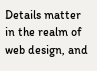Details matter in the realm of web design, and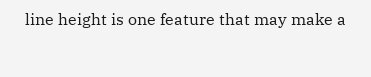line height is one feature that may make a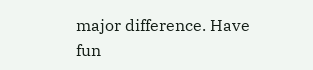major difference. Have fun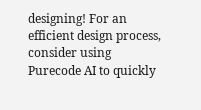designing! For an efficient design process, consider using Purecode AI to quickly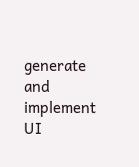generate and implement UI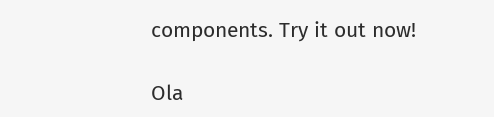components. Try it out now!

Ola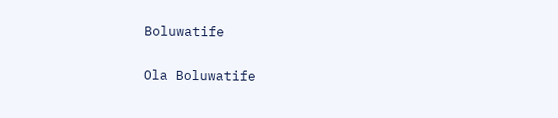Boluwatife

Ola Boluwatife